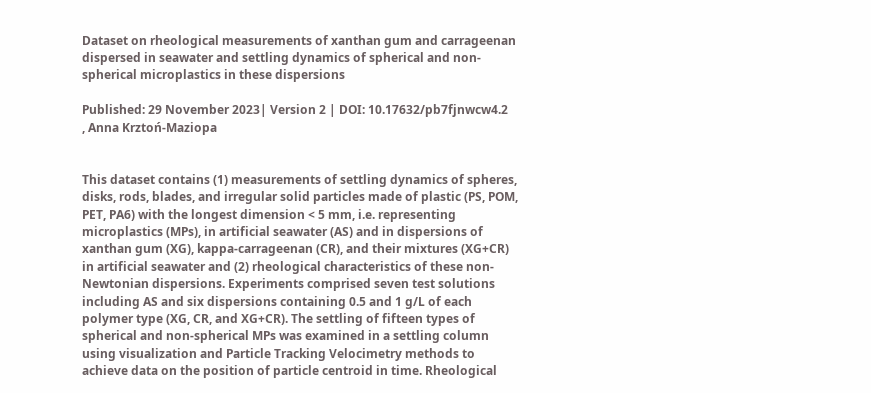Dataset on rheological measurements of xanthan gum and carrageenan dispersed in seawater and settling dynamics of spherical and non-spherical microplastics in these dispersions

Published: 29 November 2023| Version 2 | DOI: 10.17632/pb7fjnwcw4.2
, Anna Krztoń-Maziopa


This dataset contains (1) measurements of settling dynamics of spheres, disks, rods, blades, and irregular solid particles made of plastic (PS, POM, PET, PA6) with the longest dimension < 5 mm, i.e. representing microplastics (MPs), in artificial seawater (AS) and in dispersions of xanthan gum (XG), kappa-carrageenan (CR), and their mixtures (XG+CR) in artificial seawater and (2) rheological characteristics of these non-Newtonian dispersions. Experiments comprised seven test solutions including AS and six dispersions containing 0.5 and 1 g/L of each polymer type (XG, CR, and XG+CR). The settling of fifteen types of spherical and non-spherical MPs was examined in a settling column using visualization and Particle Tracking Velocimetry methods to achieve data on the position of particle centroid in time. Rheological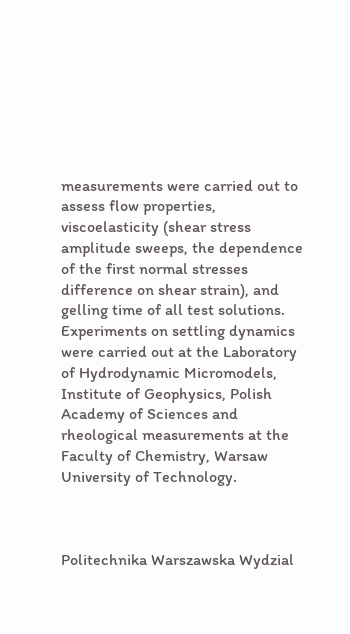measurements were carried out to assess flow properties, viscoelasticity (shear stress amplitude sweeps, the dependence of the first normal stresses difference on shear strain), and gelling time of all test solutions. Experiments on settling dynamics were carried out at the Laboratory of Hydrodynamic Micromodels, Institute of Geophysics, Polish Academy of Sciences and rheological measurements at the Faculty of Chemistry, Warsaw University of Technology.



Politechnika Warszawska Wydzial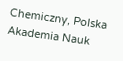Chemiczny, Polska Akademia Nauk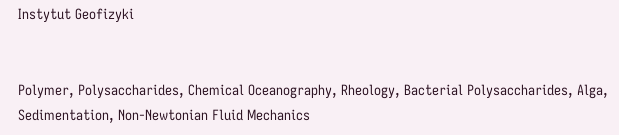Instytut Geofizyki


Polymer, Polysaccharides, Chemical Oceanography, Rheology, Bacterial Polysaccharides, Alga, Sedimentation, Non-Newtonian Fluid Mechanics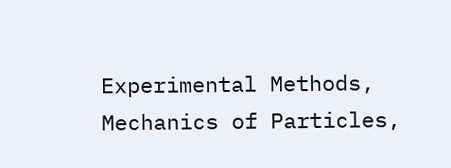Experimental Methods, Mechanics of Particles,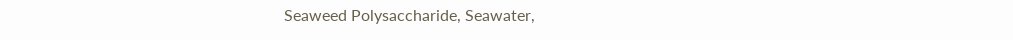Seaweed Polysaccharide, Seawater,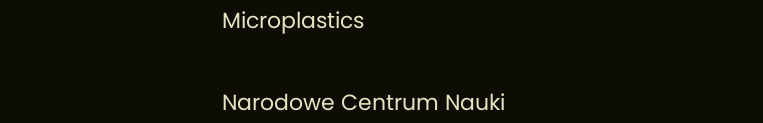Microplastics


Narodowe Centrum Nauki